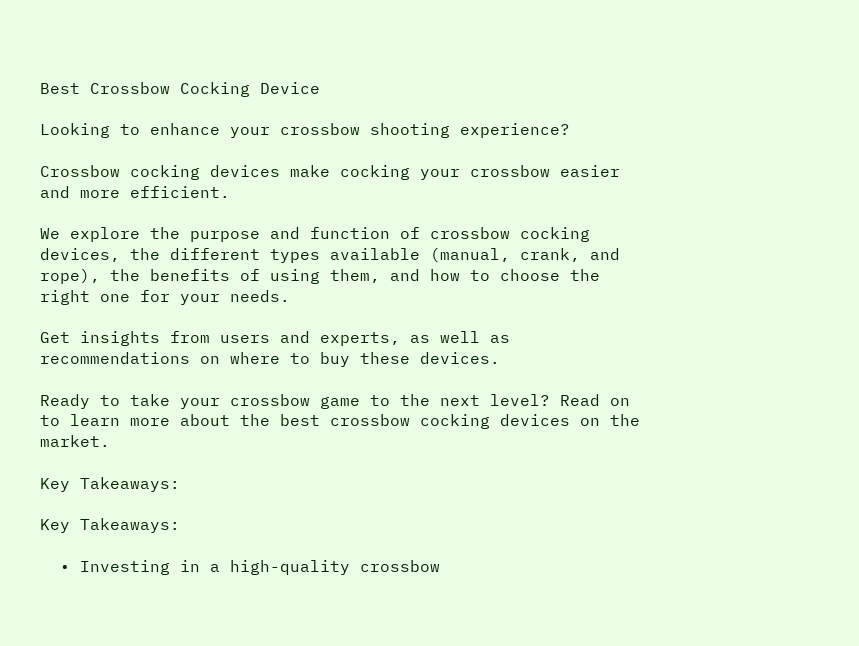Best Crossbow Cocking Device

Looking to enhance your crossbow shooting experience?

Crossbow cocking devices make cocking your crossbow easier and more efficient.

We explore the purpose and function of crossbow cocking devices, the different types available (manual, crank, and rope), the benefits of using them, and how to choose the right one for your needs.

Get insights from users and experts, as well as recommendations on where to buy these devices.

Ready to take your crossbow game to the next level? Read on to learn more about the best crossbow cocking devices on the market.

Key Takeaways:

Key Takeaways:

  • Investing in a high-quality crossbow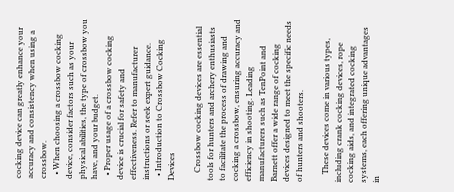cocking device can greatly enhance your accuracy and consistency when using a crossbow.
  • When choosing a crossbow cocking device, consider factors such as your physical abilities, the type of crossbow you have, and your budget.
  • Proper usage of a crossbow cocking device is crucial for safety and effectiveness. Refer to manufacturer instructions or seek expert guidance.
  • Introduction to Crossbow Cocking Devices

    Crossbow cocking devices are essential tools for hunters and archery enthusiasts to facilitate the process of drawing and cocking a crossbow, ensuring accuracy and efficiency in shooting. Leading manufacturers such as TenPoint and Barnett offer a wide range of cocking devices designed to meet the specific needs of hunters and shooters.

    These devices come in various types, including crank cocking devices, rope cocking aids, and integrated cocking systems, each offering unique advantages in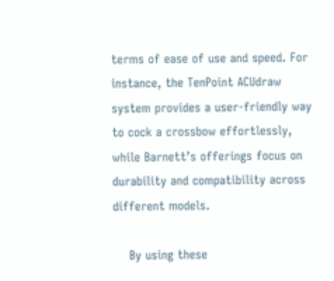terms of ease of use and speed. For instance, the TenPoint ACUdraw system provides a user-friendly way to cock a crossbow effortlessly, while Barnett’s offerings focus on durability and compatibility across different models.

    By using these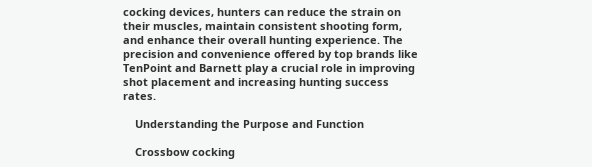cocking devices, hunters can reduce the strain on their muscles, maintain consistent shooting form, and enhance their overall hunting experience. The precision and convenience offered by top brands like TenPoint and Barnett play a crucial role in improving shot placement and increasing hunting success rates.

    Understanding the Purpose and Function

    Crossbow cocking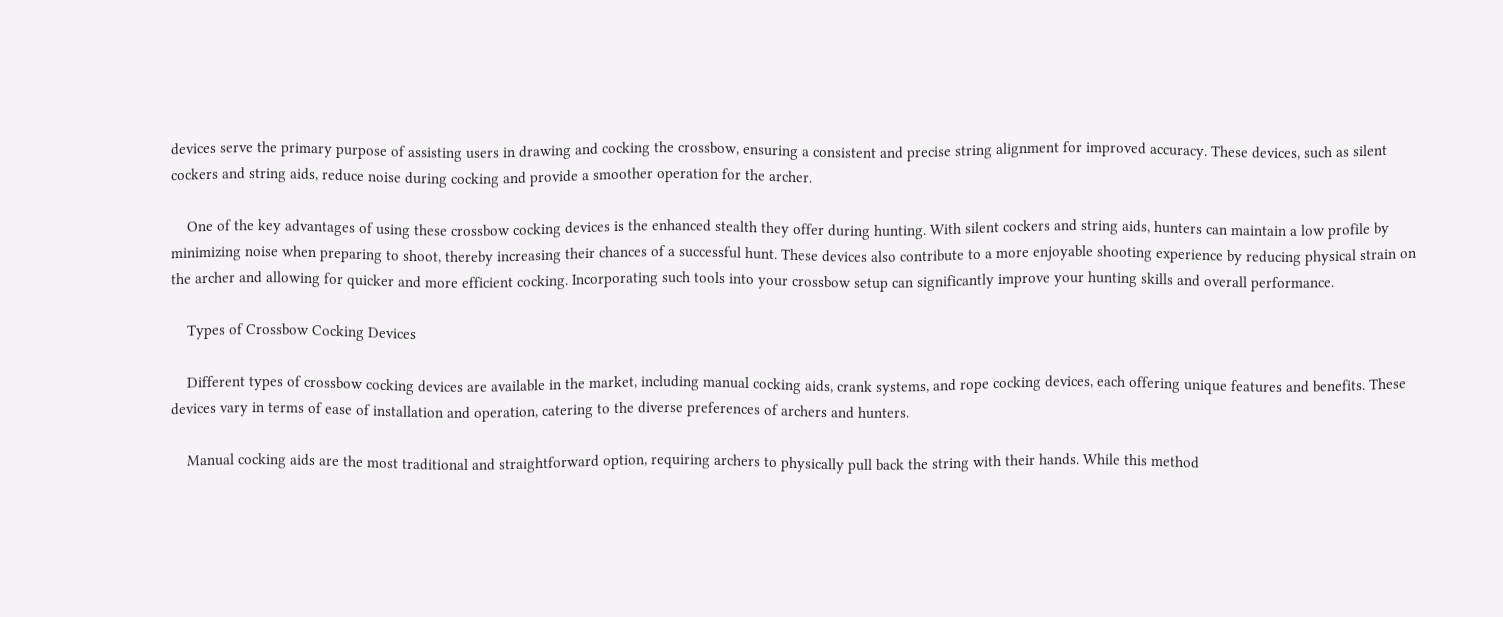devices serve the primary purpose of assisting users in drawing and cocking the crossbow, ensuring a consistent and precise string alignment for improved accuracy. These devices, such as silent cockers and string aids, reduce noise during cocking and provide a smoother operation for the archer.

    One of the key advantages of using these crossbow cocking devices is the enhanced stealth they offer during hunting. With silent cockers and string aids, hunters can maintain a low profile by minimizing noise when preparing to shoot, thereby increasing their chances of a successful hunt. These devices also contribute to a more enjoyable shooting experience by reducing physical strain on the archer and allowing for quicker and more efficient cocking. Incorporating such tools into your crossbow setup can significantly improve your hunting skills and overall performance.

    Types of Crossbow Cocking Devices

    Different types of crossbow cocking devices are available in the market, including manual cocking aids, crank systems, and rope cocking devices, each offering unique features and benefits. These devices vary in terms of ease of installation and operation, catering to the diverse preferences of archers and hunters.

    Manual cocking aids are the most traditional and straightforward option, requiring archers to physically pull back the string with their hands. While this method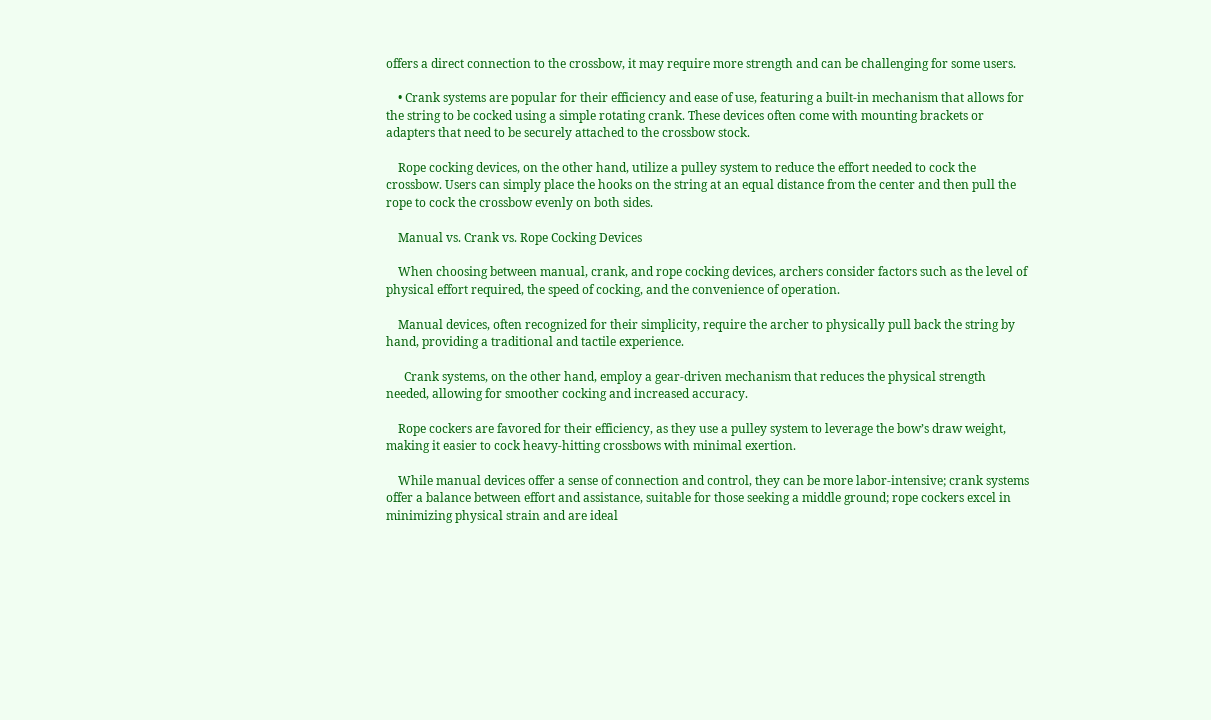offers a direct connection to the crossbow, it may require more strength and can be challenging for some users.

    • Crank systems are popular for their efficiency and ease of use, featuring a built-in mechanism that allows for the string to be cocked using a simple rotating crank. These devices often come with mounting brackets or adapters that need to be securely attached to the crossbow stock.

    Rope cocking devices, on the other hand, utilize a pulley system to reduce the effort needed to cock the crossbow. Users can simply place the hooks on the string at an equal distance from the center and then pull the rope to cock the crossbow evenly on both sides.

    Manual vs. Crank vs. Rope Cocking Devices

    When choosing between manual, crank, and rope cocking devices, archers consider factors such as the level of physical effort required, the speed of cocking, and the convenience of operation.

    Manual devices, often recognized for their simplicity, require the archer to physically pull back the string by hand, providing a traditional and tactile experience.

      Crank systems, on the other hand, employ a gear-driven mechanism that reduces the physical strength needed, allowing for smoother cocking and increased accuracy.

    Rope cockers are favored for their efficiency, as they use a pulley system to leverage the bow’s draw weight, making it easier to cock heavy-hitting crossbows with minimal exertion.

    While manual devices offer a sense of connection and control, they can be more labor-intensive; crank systems offer a balance between effort and assistance, suitable for those seeking a middle ground; rope cockers excel in minimizing physical strain and are ideal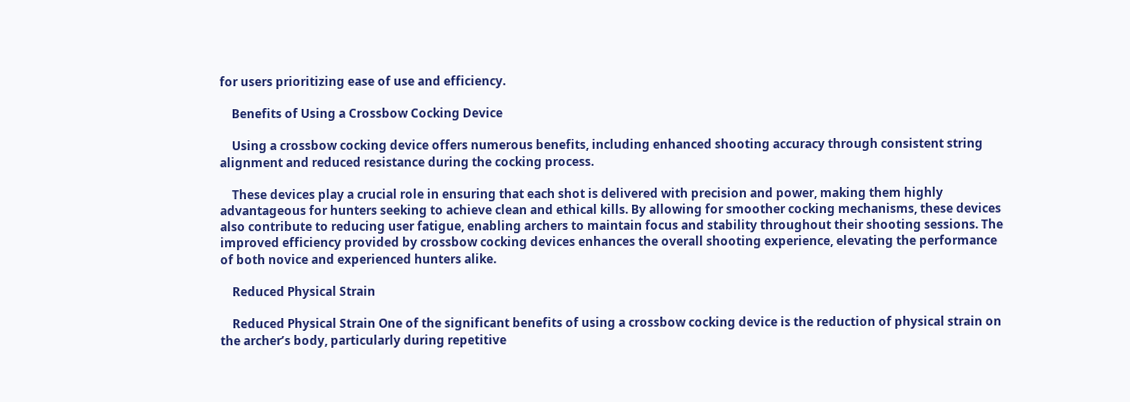for users prioritizing ease of use and efficiency.

    Benefits of Using a Crossbow Cocking Device

    Using a crossbow cocking device offers numerous benefits, including enhanced shooting accuracy through consistent string alignment and reduced resistance during the cocking process.

    These devices play a crucial role in ensuring that each shot is delivered with precision and power, making them highly advantageous for hunters seeking to achieve clean and ethical kills. By allowing for smoother cocking mechanisms, these devices also contribute to reducing user fatigue, enabling archers to maintain focus and stability throughout their shooting sessions. The improved efficiency provided by crossbow cocking devices enhances the overall shooting experience, elevating the performance of both novice and experienced hunters alike.

    Reduced Physical Strain

    Reduced Physical Strain One of the significant benefits of using a crossbow cocking device is the reduction of physical strain on the archer’s body, particularly during repetitive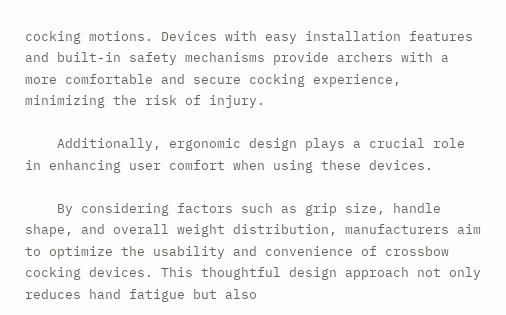cocking motions. Devices with easy installation features and built-in safety mechanisms provide archers with a more comfortable and secure cocking experience, minimizing the risk of injury.

    Additionally, ergonomic design plays a crucial role in enhancing user comfort when using these devices.

    By considering factors such as grip size, handle shape, and overall weight distribution, manufacturers aim to optimize the usability and convenience of crossbow cocking devices. This thoughtful design approach not only reduces hand fatigue but also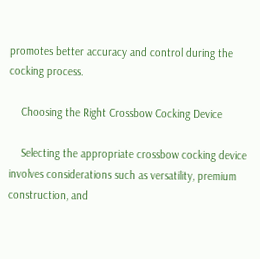promotes better accuracy and control during the cocking process.

    Choosing the Right Crossbow Cocking Device

    Selecting the appropriate crossbow cocking device involves considerations such as versatility, premium construction, and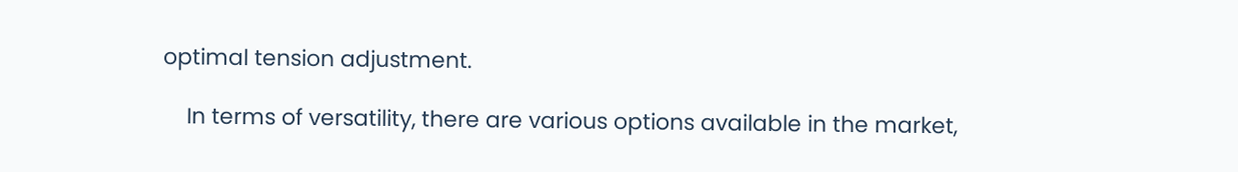optimal tension adjustment.

    In terms of versatility, there are various options available in the market,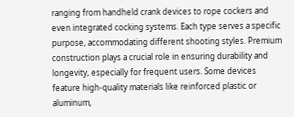ranging from handheld crank devices to rope cockers and even integrated cocking systems. Each type serves a specific purpose, accommodating different shooting styles. Premium construction plays a crucial role in ensuring durability and longevity, especially for frequent users. Some devices feature high-quality materials like reinforced plastic or aluminum,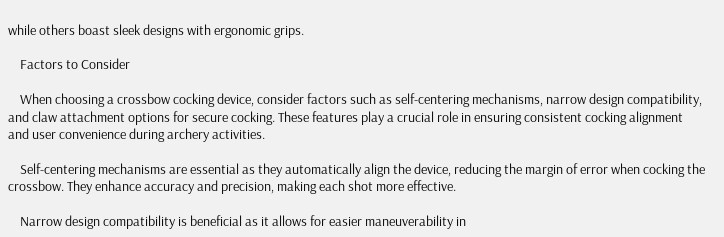while others boast sleek designs with ergonomic grips.

    Factors to Consider

    When choosing a crossbow cocking device, consider factors such as self-centering mechanisms, narrow design compatibility, and claw attachment options for secure cocking. These features play a crucial role in ensuring consistent cocking alignment and user convenience during archery activities.

    Self-centering mechanisms are essential as they automatically align the device, reducing the margin of error when cocking the crossbow. They enhance accuracy and precision, making each shot more effective.

    Narrow design compatibility is beneficial as it allows for easier maneuverability in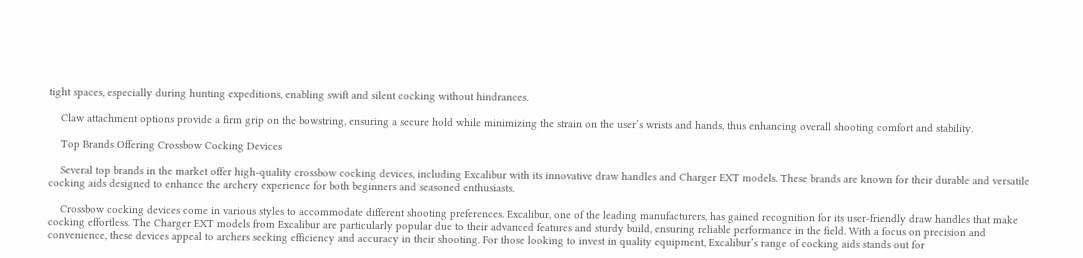tight spaces, especially during hunting expeditions, enabling swift and silent cocking without hindrances.

    Claw attachment options provide a firm grip on the bowstring, ensuring a secure hold while minimizing the strain on the user’s wrists and hands, thus enhancing overall shooting comfort and stability.

    Top Brands Offering Crossbow Cocking Devices

    Several top brands in the market offer high-quality crossbow cocking devices, including Excalibur with its innovative draw handles and Charger EXT models. These brands are known for their durable and versatile cocking aids designed to enhance the archery experience for both beginners and seasoned enthusiasts.

    Crossbow cocking devices come in various styles to accommodate different shooting preferences. Excalibur, one of the leading manufacturers, has gained recognition for its user-friendly draw handles that make cocking effortless. The Charger EXT models from Excalibur are particularly popular due to their advanced features and sturdy build, ensuring reliable performance in the field. With a focus on precision and convenience, these devices appeal to archers seeking efficiency and accuracy in their shooting. For those looking to invest in quality equipment, Excalibur’s range of cocking aids stands out for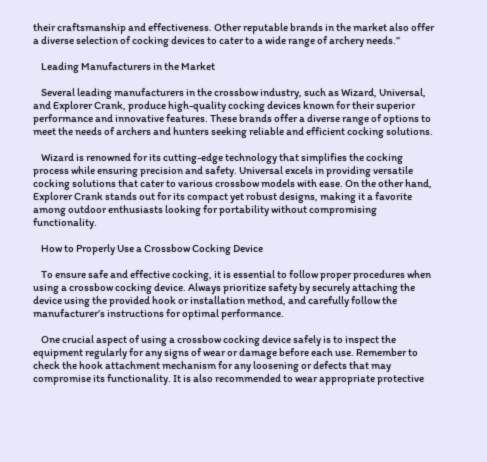their craftsmanship and effectiveness. Other reputable brands in the market also offer a diverse selection of cocking devices to cater to a wide range of archery needs.”

    Leading Manufacturers in the Market

    Several leading manufacturers in the crossbow industry, such as Wizard, Universal, and Explorer Crank, produce high-quality cocking devices known for their superior performance and innovative features. These brands offer a diverse range of options to meet the needs of archers and hunters seeking reliable and efficient cocking solutions.

    Wizard is renowned for its cutting-edge technology that simplifies the cocking process while ensuring precision and safety. Universal excels in providing versatile cocking solutions that cater to various crossbow models with ease. On the other hand, Explorer Crank stands out for its compact yet robust designs, making it a favorite among outdoor enthusiasts looking for portability without compromising functionality.

    How to Properly Use a Crossbow Cocking Device

    To ensure safe and effective cocking, it is essential to follow proper procedures when using a crossbow cocking device. Always prioritize safety by securely attaching the device using the provided hook or installation method, and carefully follow the manufacturer’s instructions for optimal performance.

    One crucial aspect of using a crossbow cocking device safely is to inspect the equipment regularly for any signs of wear or damage before each use. Remember to check the hook attachment mechanism for any loosening or defects that may compromise its functionality. It is also recommended to wear appropriate protective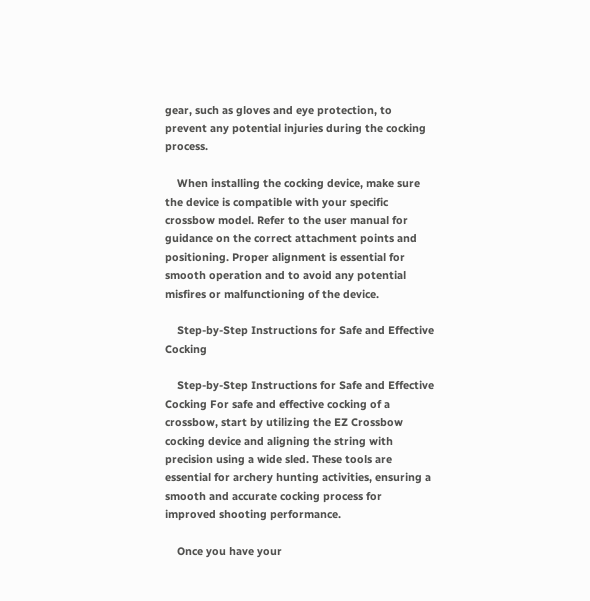gear, such as gloves and eye protection, to prevent any potential injuries during the cocking process.

    When installing the cocking device, make sure the device is compatible with your specific crossbow model. Refer to the user manual for guidance on the correct attachment points and positioning. Proper alignment is essential for smooth operation and to avoid any potential misfires or malfunctioning of the device.

    Step-by-Step Instructions for Safe and Effective Cocking

    Step-by-Step Instructions for Safe and Effective Cocking For safe and effective cocking of a crossbow, start by utilizing the EZ Crossbow cocking device and aligning the string with precision using a wide sled. These tools are essential for archery hunting activities, ensuring a smooth and accurate cocking process for improved shooting performance.

    Once you have your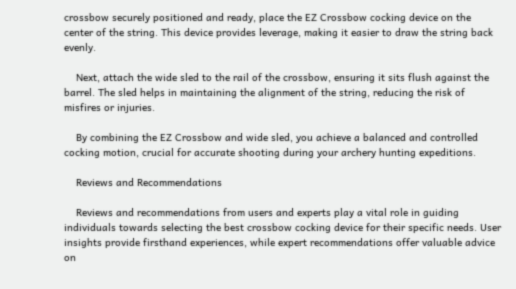crossbow securely positioned and ready, place the EZ Crossbow cocking device on the center of the string. This device provides leverage, making it easier to draw the string back evenly.

    Next, attach the wide sled to the rail of the crossbow, ensuring it sits flush against the barrel. The sled helps in maintaining the alignment of the string, reducing the risk of misfires or injuries.

    By combining the EZ Crossbow and wide sled, you achieve a balanced and controlled cocking motion, crucial for accurate shooting during your archery hunting expeditions.

    Reviews and Recommendations

    Reviews and recommendations from users and experts play a vital role in guiding individuals towards selecting the best crossbow cocking device for their specific needs. User insights provide firsthand experiences, while expert recommendations offer valuable advice on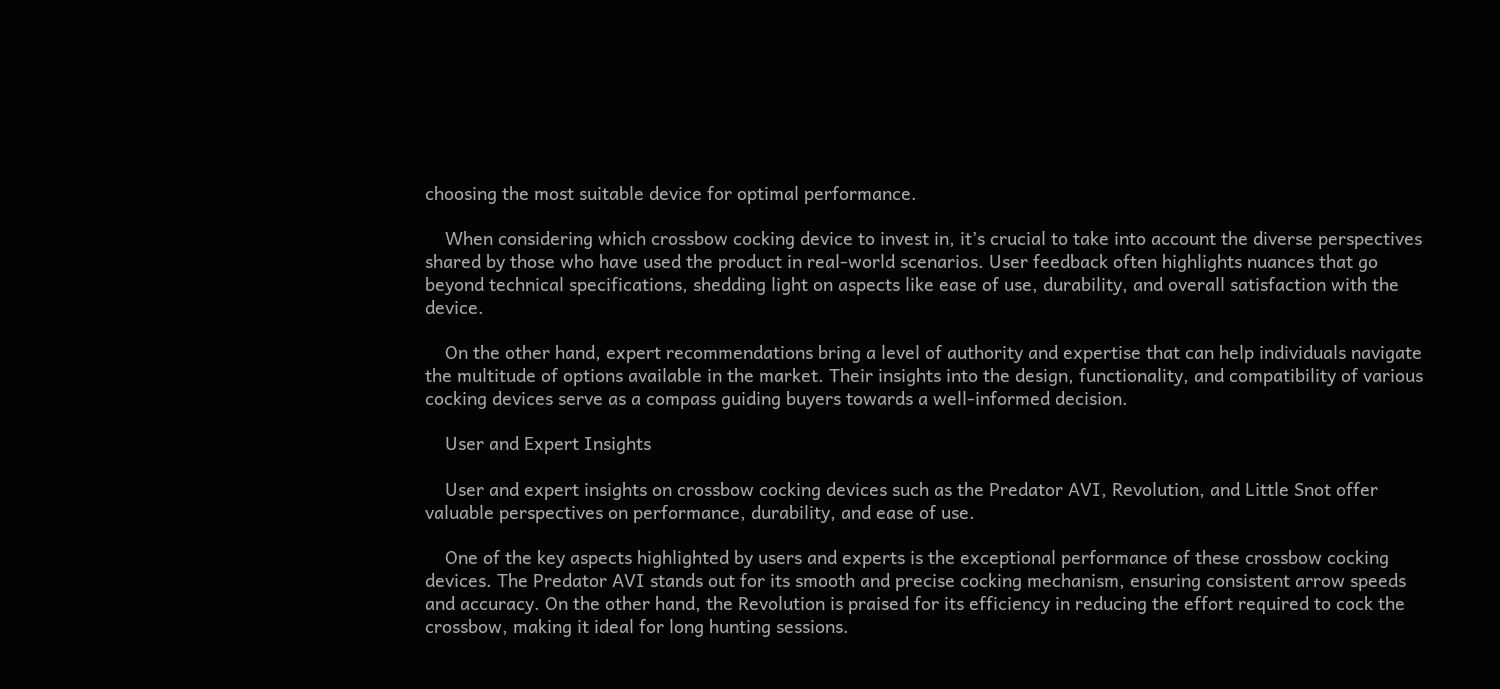choosing the most suitable device for optimal performance.

    When considering which crossbow cocking device to invest in, it’s crucial to take into account the diverse perspectives shared by those who have used the product in real-world scenarios. User feedback often highlights nuances that go beyond technical specifications, shedding light on aspects like ease of use, durability, and overall satisfaction with the device.

    On the other hand, expert recommendations bring a level of authority and expertise that can help individuals navigate the multitude of options available in the market. Their insights into the design, functionality, and compatibility of various cocking devices serve as a compass guiding buyers towards a well-informed decision.

    User and Expert Insights

    User and expert insights on crossbow cocking devices such as the Predator AVI, Revolution, and Little Snot offer valuable perspectives on performance, durability, and ease of use.

    One of the key aspects highlighted by users and experts is the exceptional performance of these crossbow cocking devices. The Predator AVI stands out for its smooth and precise cocking mechanism, ensuring consistent arrow speeds and accuracy. On the other hand, the Revolution is praised for its efficiency in reducing the effort required to cock the crossbow, making it ideal for long hunting sessions.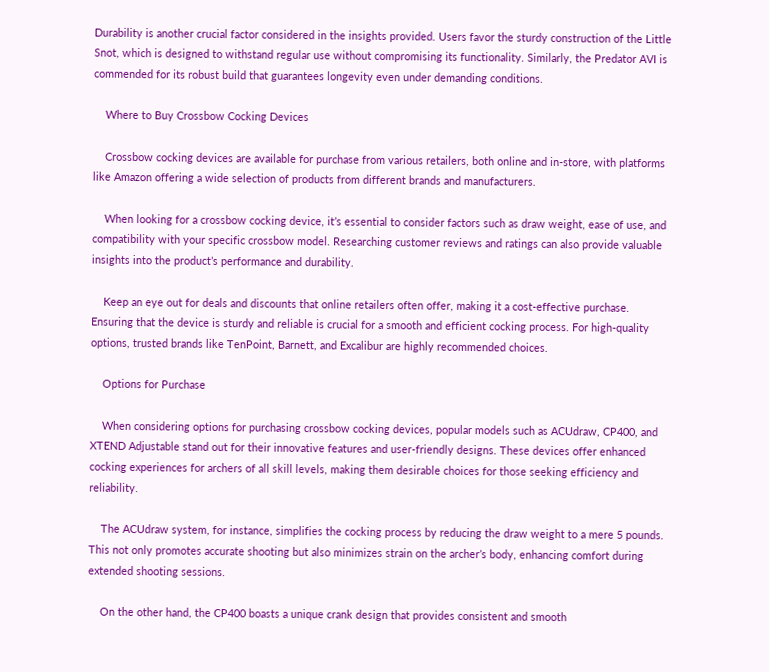Durability is another crucial factor considered in the insights provided. Users favor the sturdy construction of the Little Snot, which is designed to withstand regular use without compromising its functionality. Similarly, the Predator AVI is commended for its robust build that guarantees longevity even under demanding conditions.

    Where to Buy Crossbow Cocking Devices

    Crossbow cocking devices are available for purchase from various retailers, both online and in-store, with platforms like Amazon offering a wide selection of products from different brands and manufacturers.

    When looking for a crossbow cocking device, it’s essential to consider factors such as draw weight, ease of use, and compatibility with your specific crossbow model. Researching customer reviews and ratings can also provide valuable insights into the product’s performance and durability.

    Keep an eye out for deals and discounts that online retailers often offer, making it a cost-effective purchase. Ensuring that the device is sturdy and reliable is crucial for a smooth and efficient cocking process. For high-quality options, trusted brands like TenPoint, Barnett, and Excalibur are highly recommended choices.

    Options for Purchase

    When considering options for purchasing crossbow cocking devices, popular models such as ACUdraw, CP400, and XTEND Adjustable stand out for their innovative features and user-friendly designs. These devices offer enhanced cocking experiences for archers of all skill levels, making them desirable choices for those seeking efficiency and reliability.

    The ACUdraw system, for instance, simplifies the cocking process by reducing the draw weight to a mere 5 pounds. This not only promotes accurate shooting but also minimizes strain on the archer’s body, enhancing comfort during extended shooting sessions.

    On the other hand, the CP400 boasts a unique crank design that provides consistent and smooth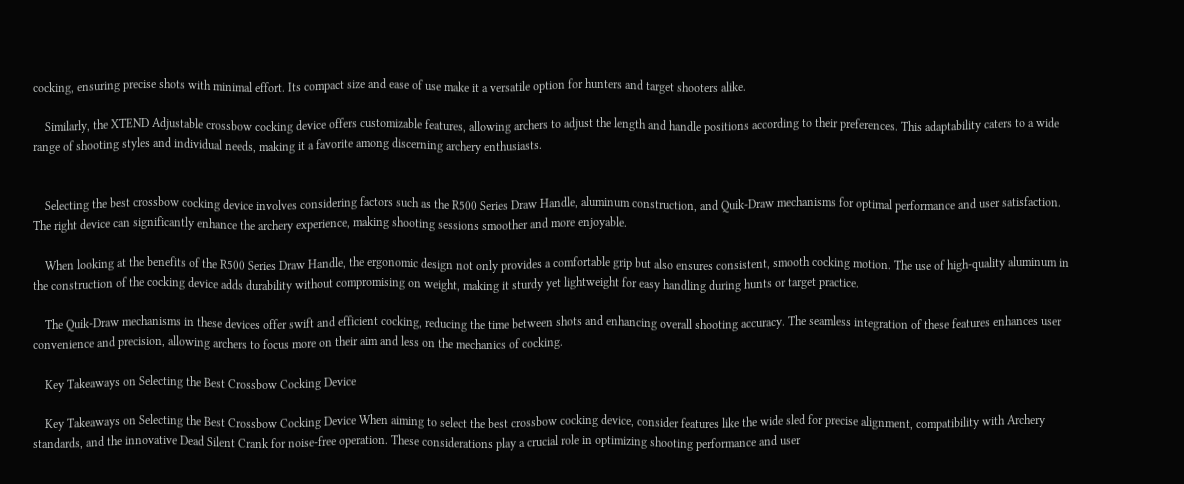cocking, ensuring precise shots with minimal effort. Its compact size and ease of use make it a versatile option for hunters and target shooters alike.

    Similarly, the XTEND Adjustable crossbow cocking device offers customizable features, allowing archers to adjust the length and handle positions according to their preferences. This adaptability caters to a wide range of shooting styles and individual needs, making it a favorite among discerning archery enthusiasts.


    Selecting the best crossbow cocking device involves considering factors such as the R500 Series Draw Handle, aluminum construction, and Quik-Draw mechanisms for optimal performance and user satisfaction. The right device can significantly enhance the archery experience, making shooting sessions smoother and more enjoyable.

    When looking at the benefits of the R500 Series Draw Handle, the ergonomic design not only provides a comfortable grip but also ensures consistent, smooth cocking motion. The use of high-quality aluminum in the construction of the cocking device adds durability without compromising on weight, making it sturdy yet lightweight for easy handling during hunts or target practice.

    The Quik-Draw mechanisms in these devices offer swift and efficient cocking, reducing the time between shots and enhancing overall shooting accuracy. The seamless integration of these features enhances user convenience and precision, allowing archers to focus more on their aim and less on the mechanics of cocking.

    Key Takeaways on Selecting the Best Crossbow Cocking Device

    Key Takeaways on Selecting the Best Crossbow Cocking Device When aiming to select the best crossbow cocking device, consider features like the wide sled for precise alignment, compatibility with Archery standards, and the innovative Dead Silent Crank for noise-free operation. These considerations play a crucial role in optimizing shooting performance and user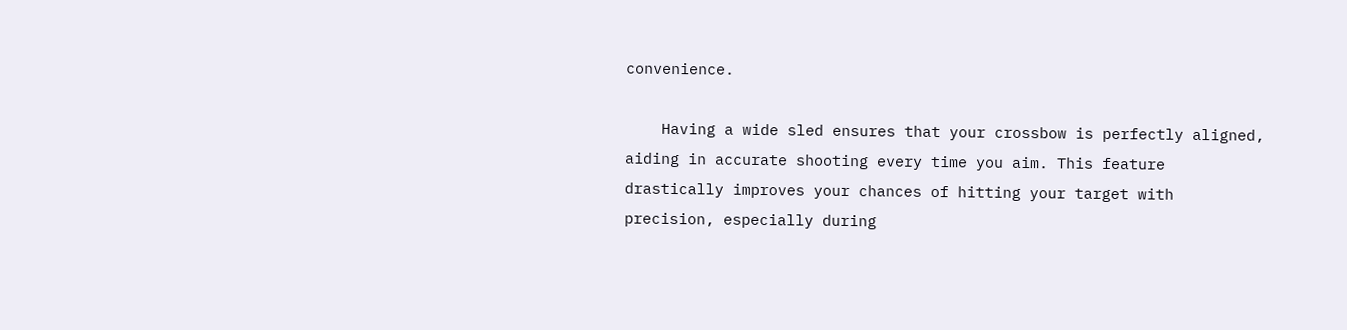convenience.

    Having a wide sled ensures that your crossbow is perfectly aligned, aiding in accurate shooting every time you aim. This feature drastically improves your chances of hitting your target with precision, especially during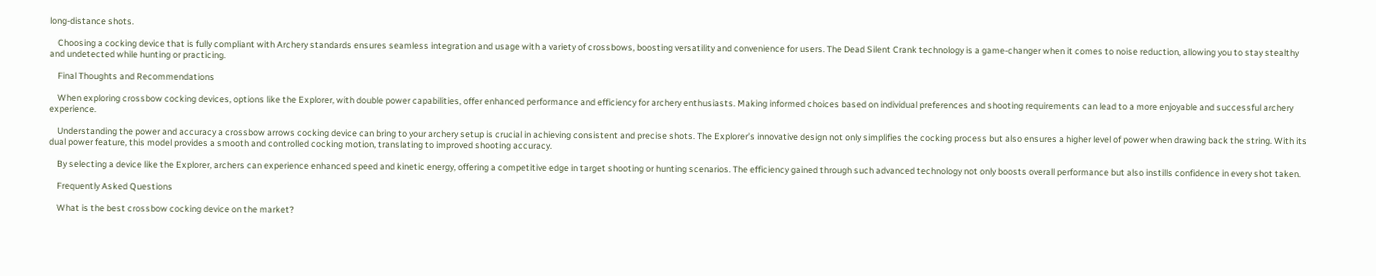long-distance shots.

    Choosing a cocking device that is fully compliant with Archery standards ensures seamless integration and usage with a variety of crossbows, boosting versatility and convenience for users. The Dead Silent Crank technology is a game-changer when it comes to noise reduction, allowing you to stay stealthy and undetected while hunting or practicing.

    Final Thoughts and Recommendations

    When exploring crossbow cocking devices, options like the Explorer, with double power capabilities, offer enhanced performance and efficiency for archery enthusiasts. Making informed choices based on individual preferences and shooting requirements can lead to a more enjoyable and successful archery experience.

    Understanding the power and accuracy a crossbow arrows cocking device can bring to your archery setup is crucial in achieving consistent and precise shots. The Explorer’s innovative design not only simplifies the cocking process but also ensures a higher level of power when drawing back the string. With its dual power feature, this model provides a smooth and controlled cocking motion, translating to improved shooting accuracy.

    By selecting a device like the Explorer, archers can experience enhanced speed and kinetic energy, offering a competitive edge in target shooting or hunting scenarios. The efficiency gained through such advanced technology not only boosts overall performance but also instills confidence in every shot taken.

    Frequently Asked Questions

    What is the best crossbow cocking device on the market?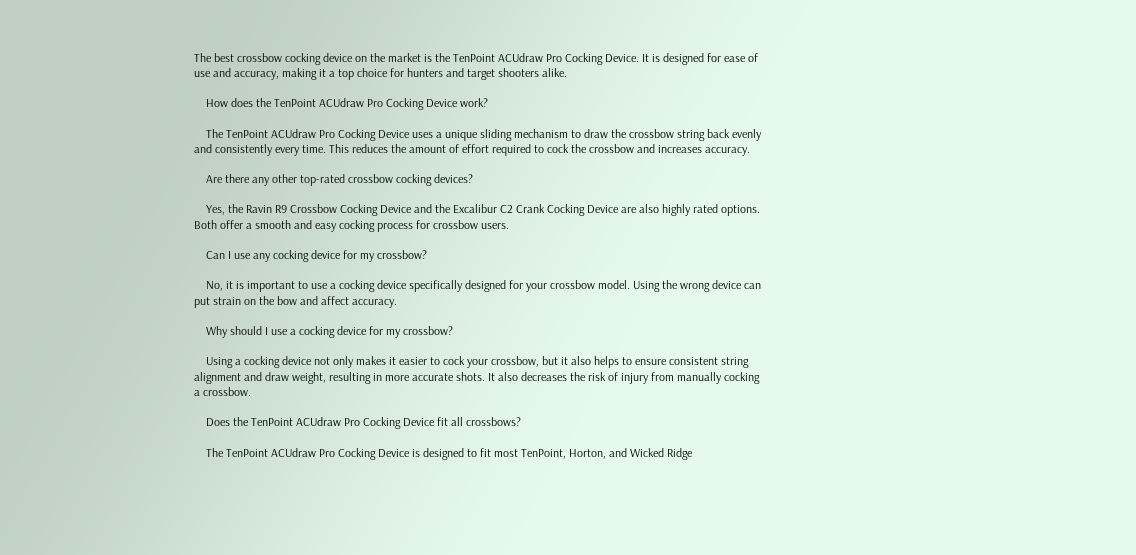The best crossbow cocking device on the market is the TenPoint ACUdraw Pro Cocking Device. It is designed for ease of use and accuracy, making it a top choice for hunters and target shooters alike.

    How does the TenPoint ACUdraw Pro Cocking Device work?

    The TenPoint ACUdraw Pro Cocking Device uses a unique sliding mechanism to draw the crossbow string back evenly and consistently every time. This reduces the amount of effort required to cock the crossbow and increases accuracy.

    Are there any other top-rated crossbow cocking devices?

    Yes, the Ravin R9 Crossbow Cocking Device and the Excalibur C2 Crank Cocking Device are also highly rated options. Both offer a smooth and easy cocking process for crossbow users.

    Can I use any cocking device for my crossbow?

    No, it is important to use a cocking device specifically designed for your crossbow model. Using the wrong device can put strain on the bow and affect accuracy.

    Why should I use a cocking device for my crossbow?

    Using a cocking device not only makes it easier to cock your crossbow, but it also helps to ensure consistent string alignment and draw weight, resulting in more accurate shots. It also decreases the risk of injury from manually cocking a crossbow.

    Does the TenPoint ACUdraw Pro Cocking Device fit all crossbows?

    The TenPoint ACUdraw Pro Cocking Device is designed to fit most TenPoint, Horton, and Wicked Ridge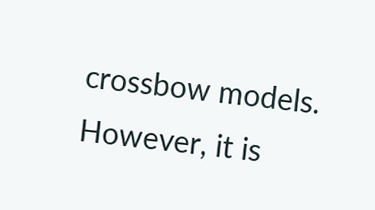crossbow models. However, it is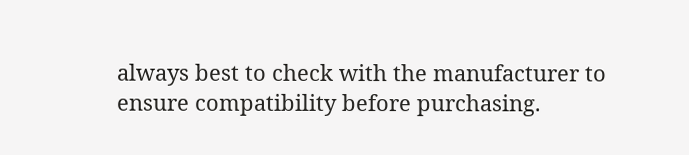always best to check with the manufacturer to ensure compatibility before purchasing.